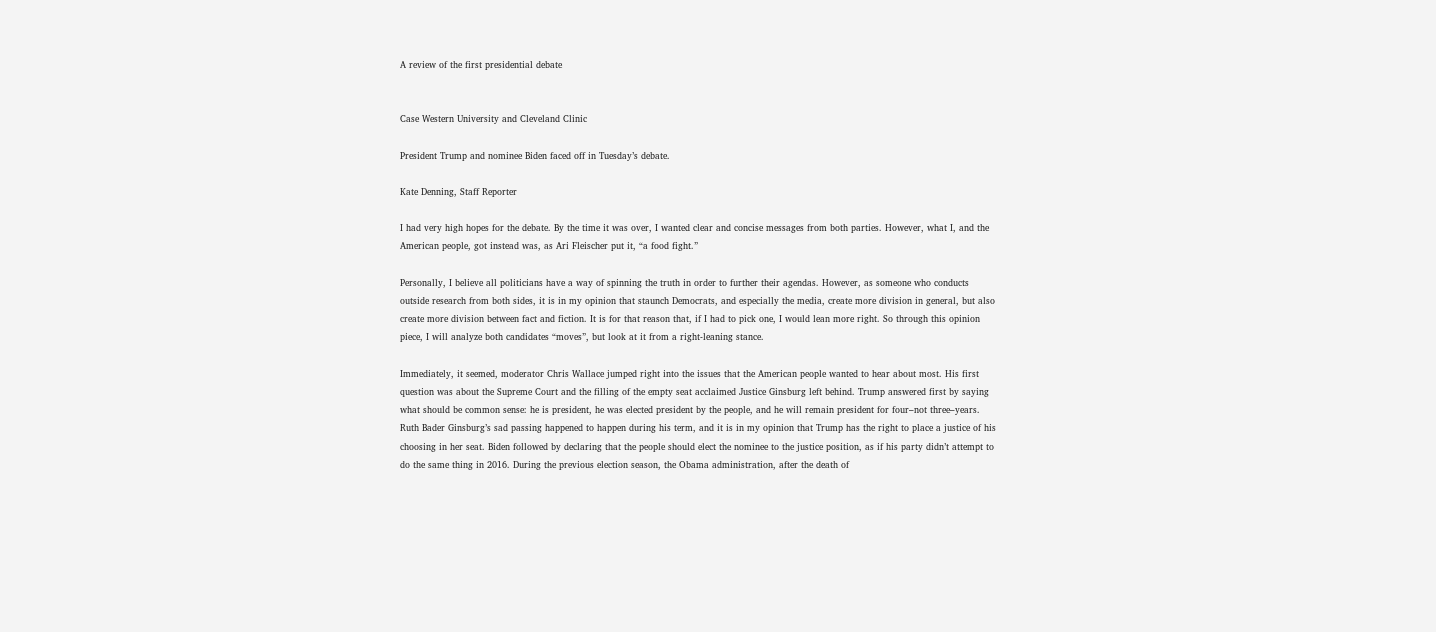A review of the first presidential debate


Case Western University and Cleveland Clinic

President Trump and nominee Biden faced off in Tuesday’s debate.

Kate Denning, Staff Reporter

I had very high hopes for the debate. By the time it was over, I wanted clear and concise messages from both parties. However, what I, and the American people, got instead was, as Ari Fleischer put it, “a food fight.”

Personally, I believe all politicians have a way of spinning the truth in order to further their agendas. However, as someone who conducts outside research from both sides, it is in my opinion that staunch Democrats, and especially the media, create more division in general, but also create more division between fact and fiction. It is for that reason that, if I had to pick one, I would lean more right. So through this opinion piece, I will analyze both candidates “moves”, but look at it from a right-leaning stance.

Immediately, it seemed, moderator Chris Wallace jumped right into the issues that the American people wanted to hear about most. His first question was about the Supreme Court and the filling of the empty seat acclaimed Justice Ginsburg left behind. Trump answered first by saying what should be common sense: he is president, he was elected president by the people, and he will remain president for four–not three–years. Ruth Bader Ginsburg’s sad passing happened to happen during his term, and it is in my opinion that Trump has the right to place a justice of his choosing in her seat. Biden followed by declaring that the people should elect the nominee to the justice position, as if his party didn’t attempt to do the same thing in 2016. During the previous election season, the Obama administration, after the death of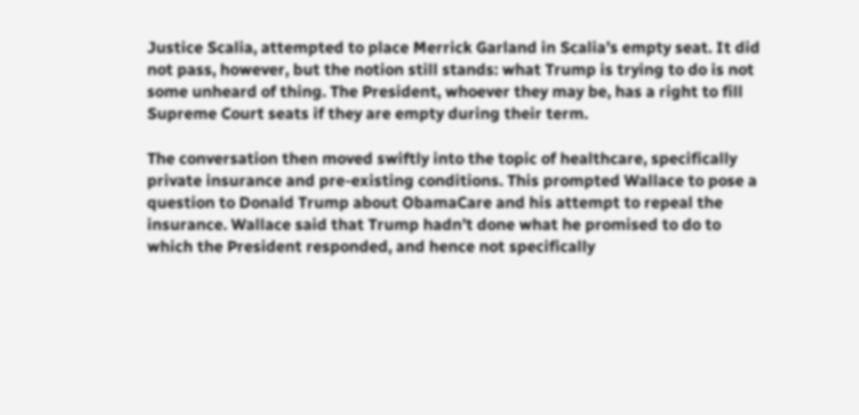Justice Scalia, attempted to place Merrick Garland in Scalia’s empty seat. It did not pass, however, but the notion still stands: what Trump is trying to do is not some unheard of thing. The President, whoever they may be, has a right to fill Supreme Court seats if they are empty during their term.

The conversation then moved swiftly into the topic of healthcare, specifically private insurance and pre-existing conditions. This prompted Wallace to pose a question to Donald Trump about ObamaCare and his attempt to repeal the insurance. Wallace said that Trump hadn’t done what he promised to do to which the President responded, and hence not specifically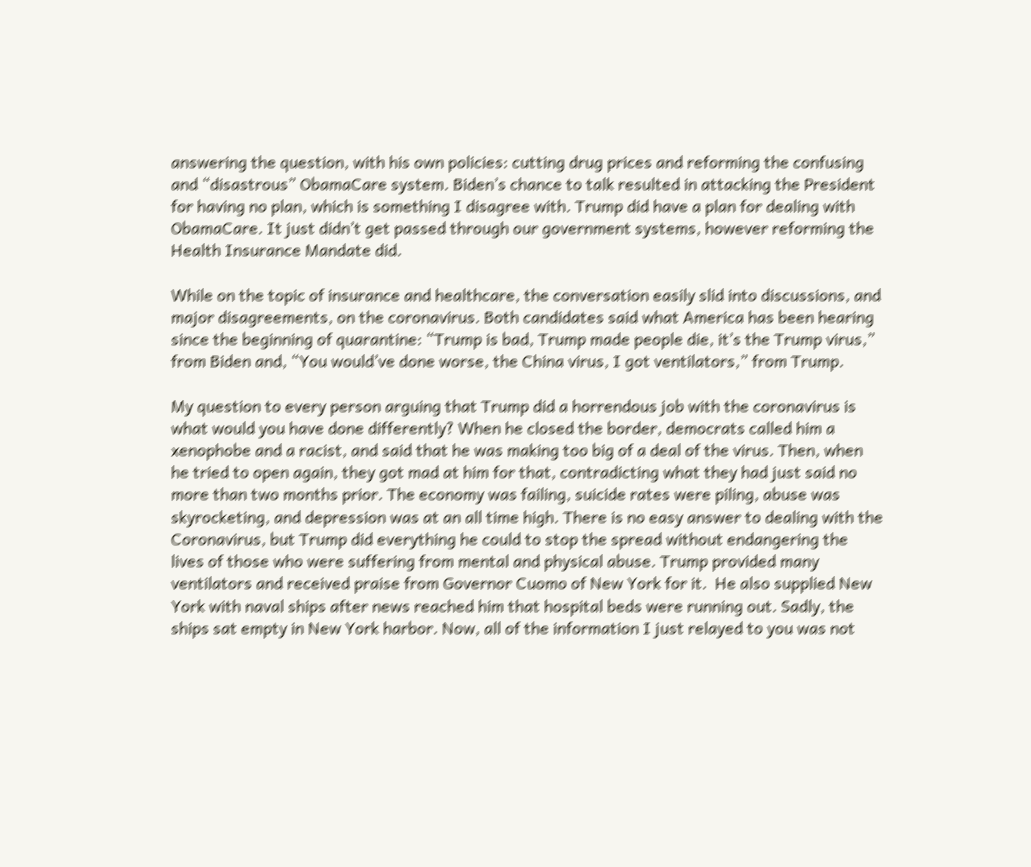answering the question, with his own policies: cutting drug prices and reforming the confusing and “disastrous” ObamaCare system. Biden’s chance to talk resulted in attacking the President for having no plan, which is something I disagree with. Trump did have a plan for dealing with ObamaCare. It just didn’t get passed through our government systems, however reforming the Health Insurance Mandate did.

While on the topic of insurance and healthcare, the conversation easily slid into discussions, and major disagreements, on the coronavirus. Both candidates said what America has been hearing since the beginning of quarantine: “Trump is bad, Trump made people die, it’s the Trump virus,” from Biden and, “You would’ve done worse, the China virus, I got ventilators,” from Trump.

My question to every person arguing that Trump did a horrendous job with the coronavirus is what would you have done differently? When he closed the border, democrats called him a xenophobe and a racist, and said that he was making too big of a deal of the virus. Then, when he tried to open again, they got mad at him for that, contradicting what they had just said no more than two months prior. The economy was failing, suicide rates were piling, abuse was skyrocketing, and depression was at an all time high. There is no easy answer to dealing with the Coronavirus, but Trump did everything he could to stop the spread without endangering the lives of those who were suffering from mental and physical abuse. Trump provided many ventilators and received praise from Governor Cuomo of New York for it.  He also supplied New York with naval ships after news reached him that hospital beds were running out. Sadly, the ships sat empty in New York harbor. Now, all of the information I just relayed to you was not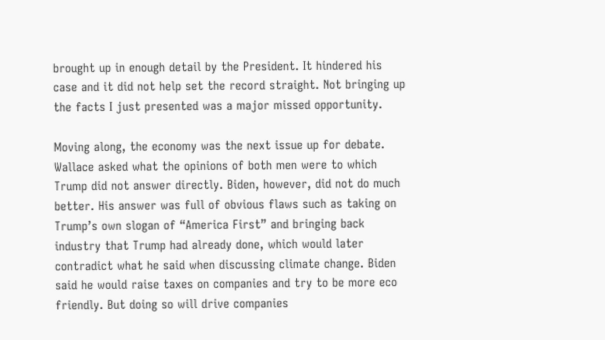brought up in enough detail by the President. It hindered his case and it did not help set the record straight. Not bringing up the facts I just presented was a major missed opportunity.

Moving along, the economy was the next issue up for debate. Wallace asked what the opinions of both men were to which Trump did not answer directly. Biden, however, did not do much better. His answer was full of obvious flaws such as taking on Trump’s own slogan of “America First” and bringing back industry that Trump had already done, which would later contradict what he said when discussing climate change. Biden said he would raise taxes on companies and try to be more eco friendly. But doing so will drive companies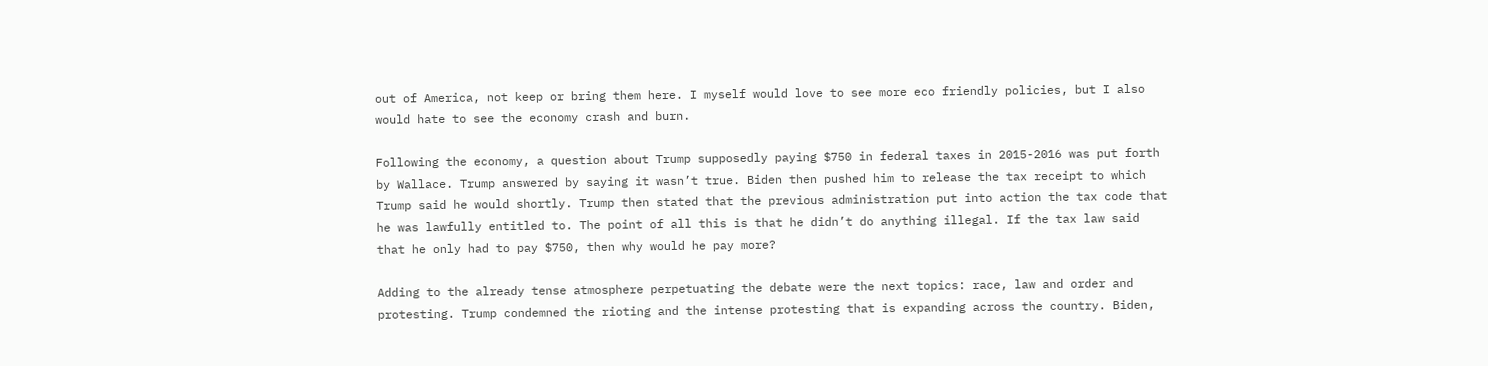out of America, not keep or bring them here. I myself would love to see more eco friendly policies, but I also would hate to see the economy crash and burn.

Following the economy, a question about Trump supposedly paying $750 in federal taxes in 2015-2016 was put forth by Wallace. Trump answered by saying it wasn’t true. Biden then pushed him to release the tax receipt to which Trump said he would shortly. Trump then stated that the previous administration put into action the tax code that he was lawfully entitled to. The point of all this is that he didn’t do anything illegal. If the tax law said that he only had to pay $750, then why would he pay more?

Adding to the already tense atmosphere perpetuating the debate were the next topics: race, law and order and protesting. Trump condemned the rioting and the intense protesting that is expanding across the country. Biden,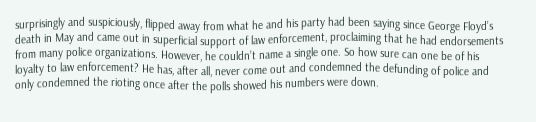surprisingly and suspiciously, flipped away from what he and his party had been saying since George Floyd’s death in May and came out in superficial support of law enforcement, proclaiming that he had endorsements from many police organizations. However, he couldn’t name a single one. So how sure can one be of his loyalty to law enforcement? He has, after all, never come out and condemned the defunding of police and only condemned the rioting once after the polls showed his numbers were down.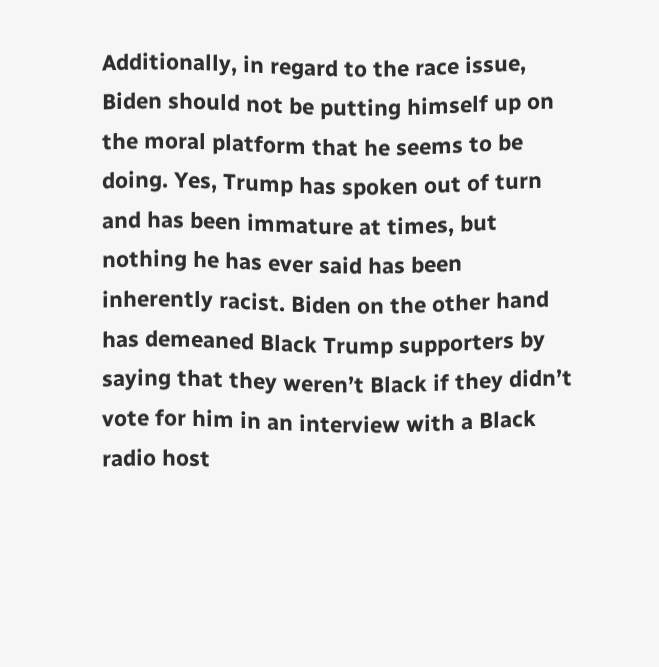Additionally, in regard to the race issue, Biden should not be putting himself up on the moral platform that he seems to be doing. Yes, Trump has spoken out of turn and has been immature at times, but nothing he has ever said has been inherently racist. Biden on the other hand has demeaned Black Trump supporters by saying that they weren’t Black if they didn’t vote for him in an interview with a Black radio host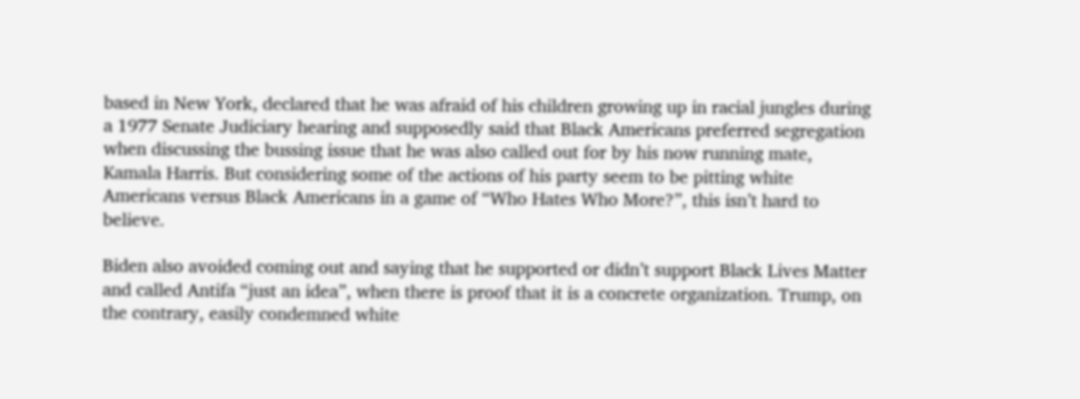based in New York, declared that he was afraid of his children growing up in racial jungles during a 1977 Senate Judiciary hearing and supposedly said that Black Americans preferred segregation when discussing the bussing issue that he was also called out for by his now running mate, Kamala Harris. But considering some of the actions of his party seem to be pitting white Americans versus Black Americans in a game of “Who Hates Who More?”, this isn’t hard to believe.

Biden also avoided coming out and saying that he supported or didn’t support Black Lives Matter and called Antifa “just an idea”, when there is proof that it is a concrete organization. Trump, on the contrary, easily condemned white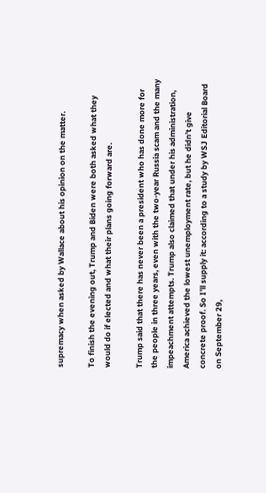supremacy when asked by Wallace about his opinion on the matter.

To finish the evening out, Trump and Biden were both asked what they would do if elected and what their plans going forward are.

Trump said that there has never been a president who has done more for the people in three years, even with the two-year Russia scam and the many impeachment attempts. Trump also claimed that under his administration, America achieved the lowest unemployment rate, but he didn’t give concrete proof. So I’ll supply it: according to a study by WSJ Editorial Board on September 29,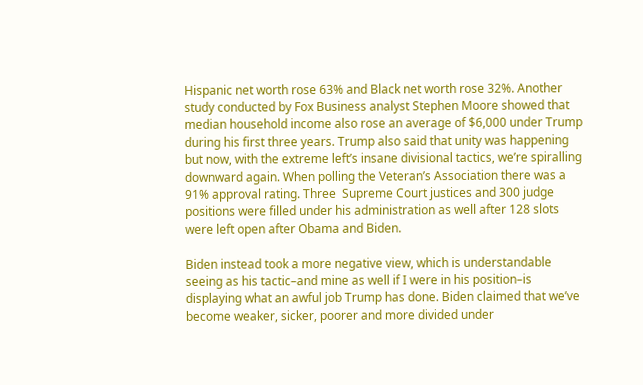Hispanic net worth rose 63% and Black net worth rose 32%. Another study conducted by Fox Business analyst Stephen Moore showed that median household income also rose an average of $6,000 under Trump during his first three years. Trump also said that unity was happening but now, with the extreme left’s insane divisional tactics, we’re spiralling downward again. When polling the Veteran’s Association there was a 91% approval rating. Three  Supreme Court justices and 300 judge positions were filled under his administration as well after 128 slots were left open after Obama and Biden.

Biden instead took a more negative view, which is understandable seeing as his tactic–and mine as well if I were in his position–is displaying what an awful job Trump has done. Biden claimed that we’ve become weaker, sicker, poorer and more divided under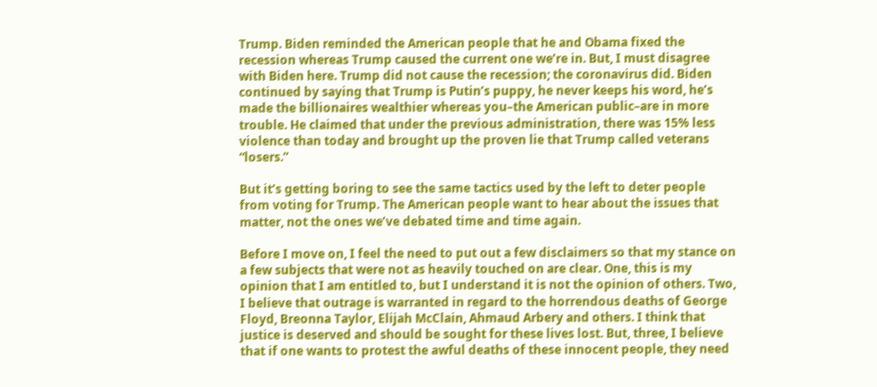Trump. Biden reminded the American people that he and Obama fixed the recession whereas Trump caused the current one we’re in. But, I must disagree with Biden here. Trump did not cause the recession; the coronavirus did. Biden continued by saying that Trump is Putin’s puppy, he never keeps his word, he’s made the billionaires wealthier whereas you–the American public–are in more trouble. He claimed that under the previous administration, there was 15% less violence than today and brought up the proven lie that Trump called veterans “losers.”

But it’s getting boring to see the same tactics used by the left to deter people from voting for Trump. The American people want to hear about the issues that matter, not the ones we’ve debated time and time again.

Before I move on, I feel the need to put out a few disclaimers so that my stance on a few subjects that were not as heavily touched on are clear. One, this is my opinion that I am entitled to, but I understand it is not the opinion of others. Two, I believe that outrage is warranted in regard to the horrendous deaths of George Floyd, Breonna Taylor, Elijah McClain, Ahmaud Arbery and others. I think that justice is deserved and should be sought for these lives lost. But, three, I believe that if one wants to protest the awful deaths of these innocent people, they need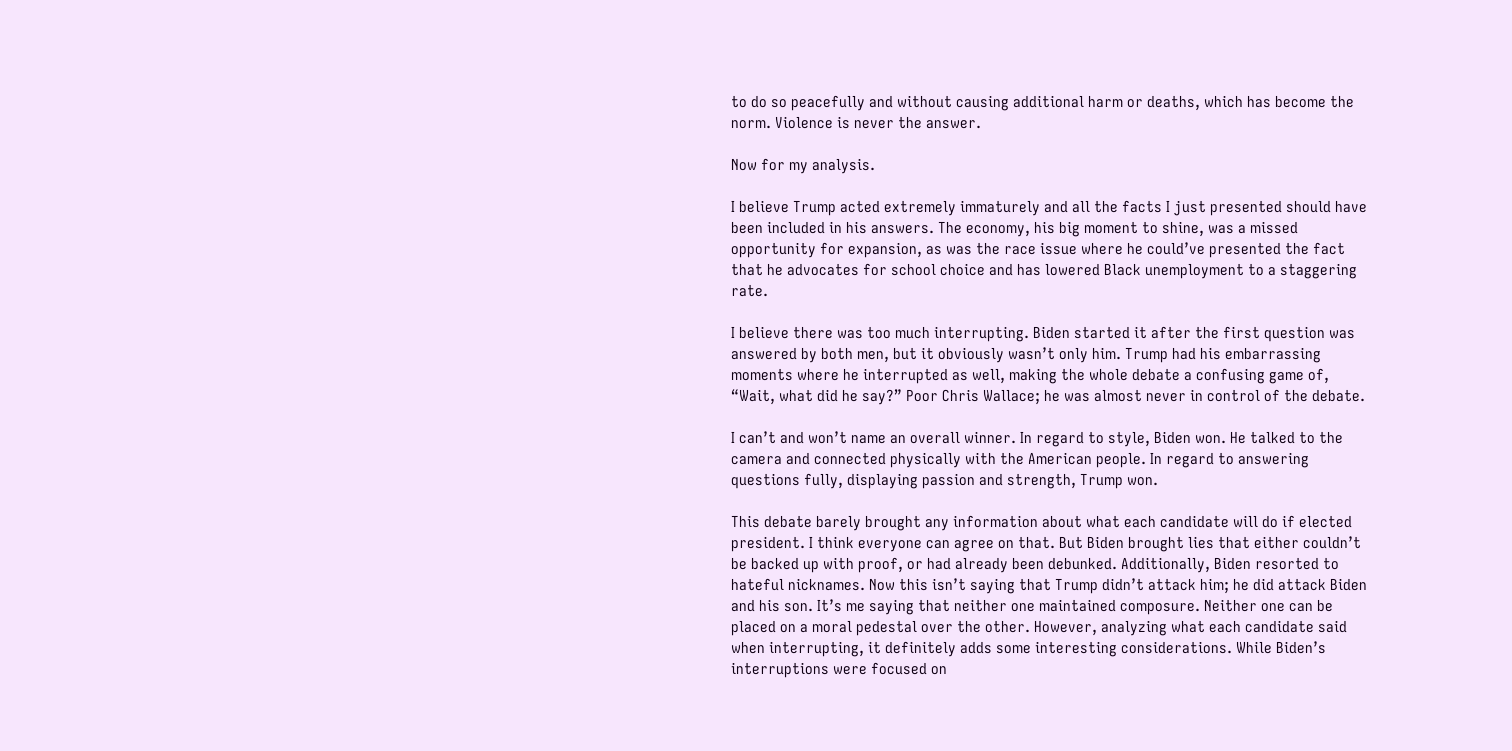to do so peacefully and without causing additional harm or deaths, which has become the norm. Violence is never the answer.

Now for my analysis.

I believe Trump acted extremely immaturely and all the facts I just presented should have been included in his answers. The economy, his big moment to shine, was a missed opportunity for expansion, as was the race issue where he could’ve presented the fact that he advocates for school choice and has lowered Black unemployment to a staggering rate.

I believe there was too much interrupting. Biden started it after the first question was answered by both men, but it obviously wasn’t only him. Trump had his embarrassing moments where he interrupted as well, making the whole debate a confusing game of, “Wait, what did he say?” Poor Chris Wallace; he was almost never in control of the debate.

I can’t and won’t name an overall winner. In regard to style, Biden won. He talked to the camera and connected physically with the American people. In regard to answering questions fully, displaying passion and strength, Trump won.

This debate barely brought any information about what each candidate will do if elected president. I think everyone can agree on that. But Biden brought lies that either couldn’t be backed up with proof, or had already been debunked. Additionally, Biden resorted to hateful nicknames. Now this isn’t saying that Trump didn’t attack him; he did attack Biden and his son. It’s me saying that neither one maintained composure. Neither one can be placed on a moral pedestal over the other. However, analyzing what each candidate said when interrupting, it definitely adds some interesting considerations. While Biden’s interruptions were focused on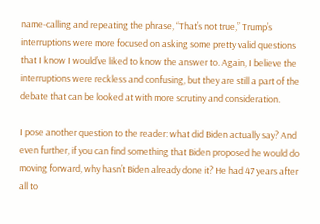name-calling and repeating the phrase, “That’s not true,” Trump’s interruptions were more focused on asking some pretty valid questions that I know I would’ve liked to know the answer to. Again, I believe the interruptions were reckless and confusing, but they are still a part of the debate that can be looked at with more scrutiny and consideration.

I pose another question to the reader: what did Biden actually say? And even further, if you can find something that Biden proposed he would do moving forward, why hasn’t Biden already done it? He had 47 years after all to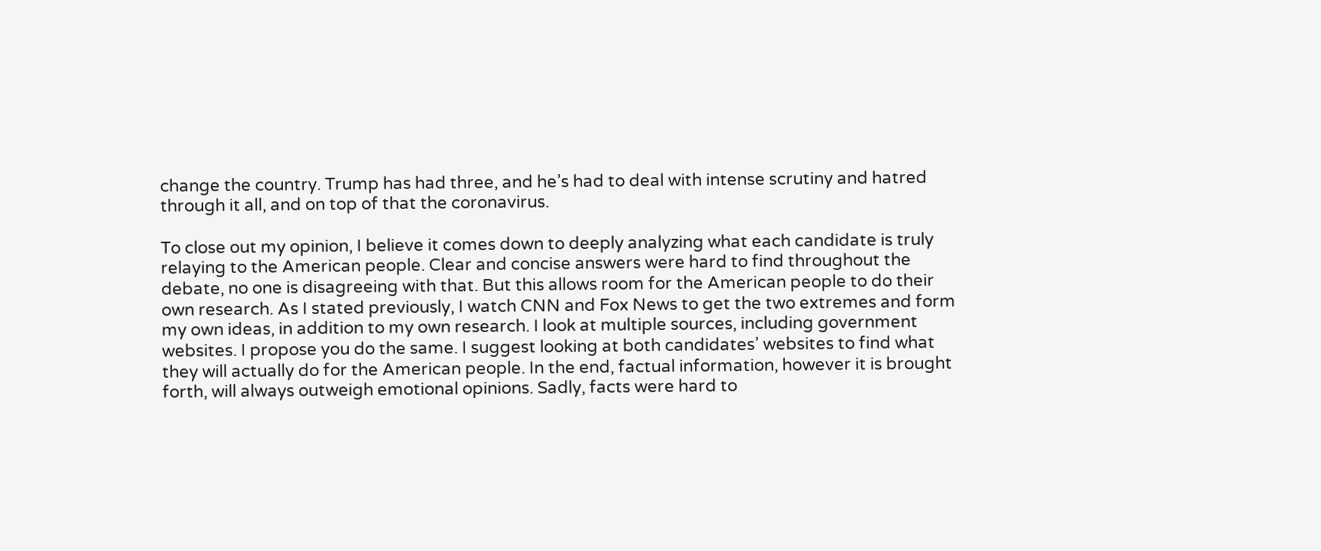change the country. Trump has had three, and he’s had to deal with intense scrutiny and hatred through it all, and on top of that the coronavirus.

To close out my opinion, I believe it comes down to deeply analyzing what each candidate is truly relaying to the American people. Clear and concise answers were hard to find throughout the debate, no one is disagreeing with that. But this allows room for the American people to do their own research. As I stated previously, I watch CNN and Fox News to get the two extremes and form my own ideas, in addition to my own research. I look at multiple sources, including government websites. I propose you do the same. I suggest looking at both candidates’ websites to find what they will actually do for the American people. In the end, factual information, however it is brought forth, will always outweigh emotional opinions. Sadly, facts were hard to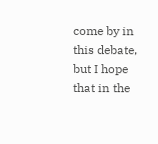come by in this debate, but I hope that in the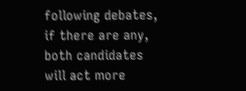following debates, if there are any, both candidates will act more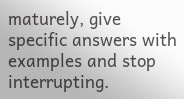maturely, give specific answers with examples and stop interrupting.